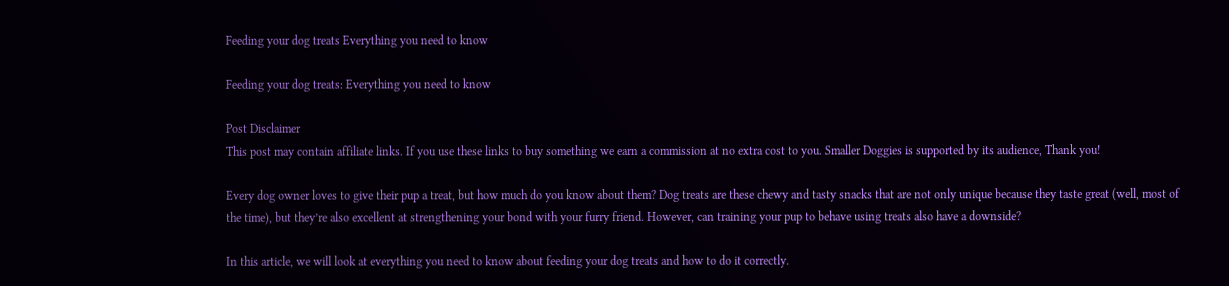Feeding your dog treats Everything you need to know

Feeding your dog treats: Everything you need to know

Post Disclaimer
This post may contain affiliate links. If you use these links to buy something we earn a commission at no extra cost to you. Smaller Doggies is supported by its audience, Thank you!

Every dog owner loves to give their pup a treat, but how much do you know about them? Dog treats are these chewy and tasty snacks that are not only unique because they taste great (well, most of the time), but they’re also excellent at strengthening your bond with your furry friend. However, can training your pup to behave using treats also have a downside?

In this article, we will look at everything you need to know about feeding your dog treats and how to do it correctly.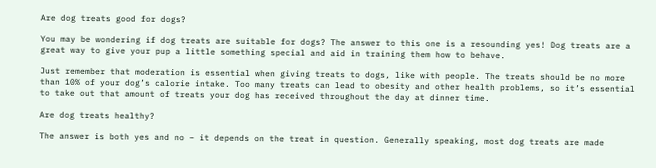Are dog treats good for dogs?

You may be wondering if dog treats are suitable for dogs? The answer to this one is a resounding yes! Dog treats are a great way to give your pup a little something special and aid in training them how to behave.

Just remember that moderation is essential when giving treats to dogs, like with people. The treats should be no more than 10% of your dog’s calorie intake. Too many treats can lead to obesity and other health problems, so it’s essential to take out that amount of treats your dog has received throughout the day at dinner time.

Are dog treats healthy?

The answer is both yes and no – it depends on the treat in question. Generally speaking, most dog treats are made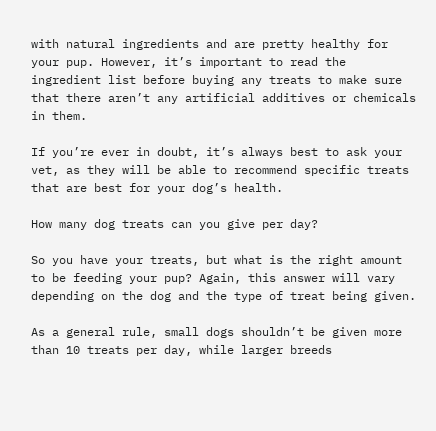with natural ingredients and are pretty healthy for your pup. However, it’s important to read the ingredient list before buying any treats to make sure that there aren’t any artificial additives or chemicals in them.

If you’re ever in doubt, it’s always best to ask your vet, as they will be able to recommend specific treats that are best for your dog’s health.

How many dog treats can you give per day?

So you have your treats, but what is the right amount to be feeding your pup? Again, this answer will vary depending on the dog and the type of treat being given.

As a general rule, small dogs shouldn’t be given more than 10 treats per day, while larger breeds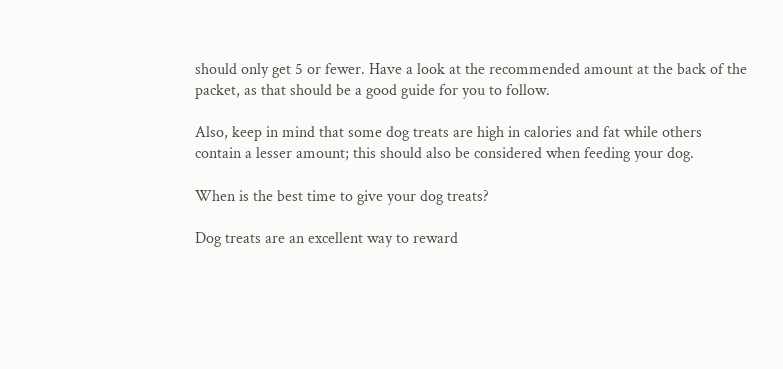should only get 5 or fewer. Have a look at the recommended amount at the back of the packet, as that should be a good guide for you to follow.

Also, keep in mind that some dog treats are high in calories and fat while others contain a lesser amount; this should also be considered when feeding your dog.

When is the best time to give your dog treats?

Dog treats are an excellent way to reward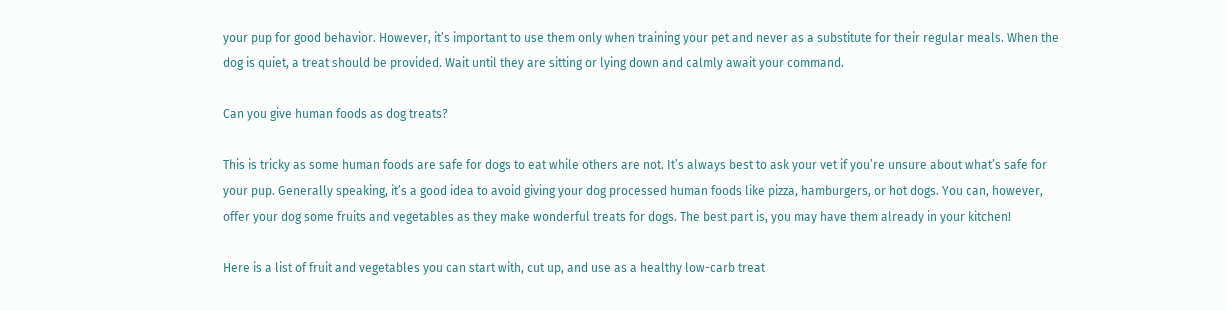your pup for good behavior. However, it’s important to use them only when training your pet and never as a substitute for their regular meals. When the dog is quiet, a treat should be provided. Wait until they are sitting or lying down and calmly await your command.

Can you give human foods as dog treats?

This is tricky as some human foods are safe for dogs to eat while others are not. It’s always best to ask your vet if you’re unsure about what’s safe for your pup. Generally speaking, it’s a good idea to avoid giving your dog processed human foods like pizza, hamburgers, or hot dogs. You can, however, offer your dog some fruits and vegetables as they make wonderful treats for dogs. The best part is, you may have them already in your kitchen!

Here is a list of fruit and vegetables you can start with, cut up, and use as a healthy low-carb treat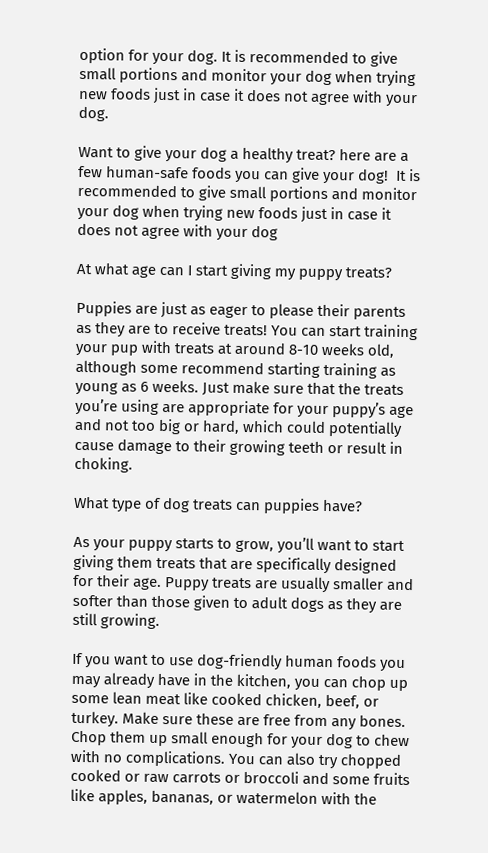option for your dog. It is recommended to give small portions and monitor your dog when trying new foods just in case it does not agree with your dog.

Want to give your dog a healthy treat? here are a few human-safe foods you can give your dog!  It is recommended to give small portions and monitor your dog when trying new foods just in case it does not agree with your dog

At what age can I start giving my puppy treats?

Puppies are just as eager to please their parents as they are to receive treats! You can start training your pup with treats at around 8-10 weeks old, although some recommend starting training as young as 6 weeks. Just make sure that the treats you’re using are appropriate for your puppy’s age and not too big or hard, which could potentially cause damage to their growing teeth or result in choking.

What type of dog treats can puppies have?

As your puppy starts to grow, you’ll want to start giving them treats that are specifically designed for their age. Puppy treats are usually smaller and softer than those given to adult dogs as they are still growing.

If you want to use dog-friendly human foods you may already have in the kitchen, you can chop up some lean meat like cooked chicken, beef, or turkey. Make sure these are free from any bones. Chop them up small enough for your dog to chew with no complications. You can also try chopped cooked or raw carrots or broccoli and some fruits like apples, bananas, or watermelon with the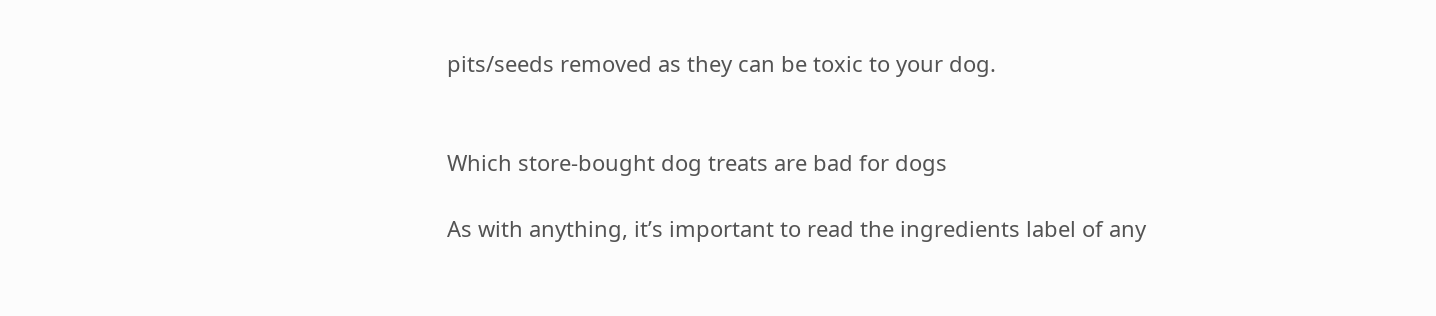pits/seeds removed as they can be toxic to your dog.


Which store-bought dog treats are bad for dogs

As with anything, it’s important to read the ingredients label of any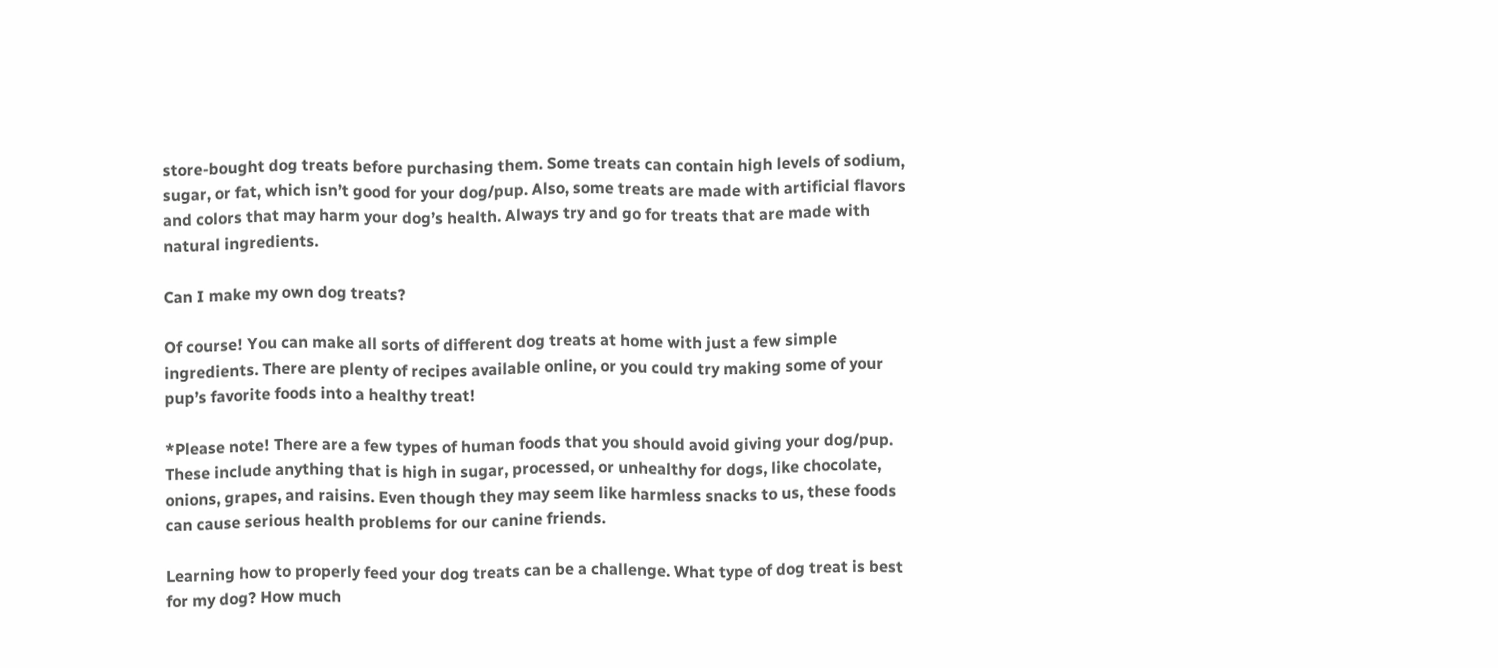store-bought dog treats before purchasing them. Some treats can contain high levels of sodium, sugar, or fat, which isn’t good for your dog/pup. Also, some treats are made with artificial flavors and colors that may harm your dog’s health. Always try and go for treats that are made with natural ingredients.

Can I make my own dog treats?

Of course! You can make all sorts of different dog treats at home with just a few simple ingredients. There are plenty of recipes available online, or you could try making some of your pup’s favorite foods into a healthy treat!

*Please note! There are a few types of human foods that you should avoid giving your dog/pup. These include anything that is high in sugar, processed, or unhealthy for dogs, like chocolate, onions, grapes, and raisins. Even though they may seem like harmless snacks to us, these foods can cause serious health problems for our canine friends.

Learning how to properly feed your dog treats can be a challenge. What type of dog treat is best for my dog? How much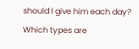should I give him each day? Which types are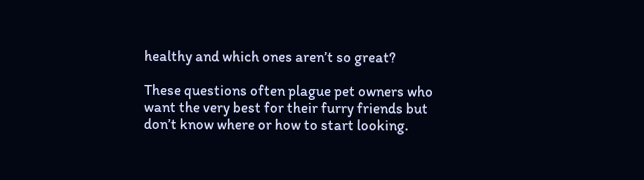healthy and which ones aren’t so great?

These questions often plague pet owners who want the very best for their furry friends but don’t know where or how to start looking.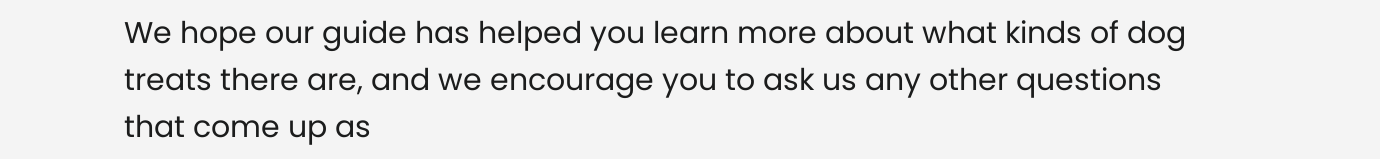We hope our guide has helped you learn more about what kinds of dog treats there are, and we encourage you to ask us any other questions that come up as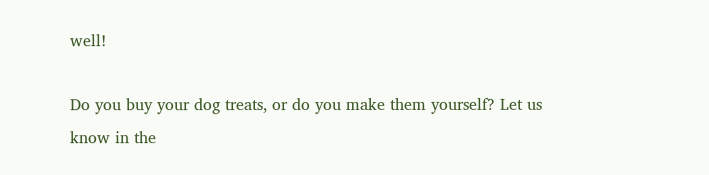well!

Do you buy your dog treats, or do you make them yourself? Let us know in the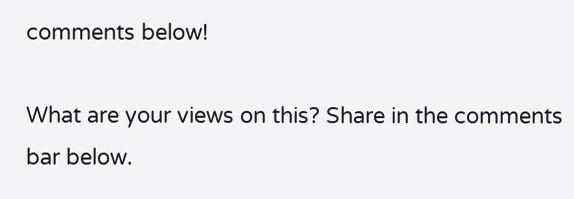comments below!

What are your views on this? Share in the comments bar below.